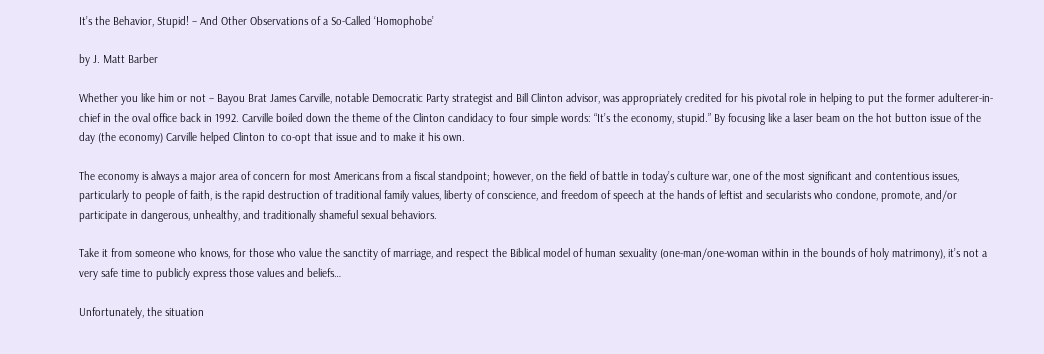It’s the Behavior, Stupid! – And Other Observations of a So-Called ‘Homophobe’

by J. Matt Barber

Whether you like him or not – Bayou Brat James Carville, notable Democratic Party strategist and Bill Clinton advisor, was appropriately credited for his pivotal role in helping to put the former adulterer-in-chief in the oval office back in 1992. Carville boiled down the theme of the Clinton candidacy to four simple words: “It’s the economy, stupid.” By focusing like a laser beam on the hot button issue of the day (the economy) Carville helped Clinton to co-opt that issue and to make it his own.

The economy is always a major area of concern for most Americans from a fiscal standpoint; however, on the field of battle in today’s culture war, one of the most significant and contentious issues, particularly to people of faith, is the rapid destruction of traditional family values, liberty of conscience, and freedom of speech at the hands of leftist and secularists who condone, promote, and/or participate in dangerous, unhealthy, and traditionally shameful sexual behaviors.

Take it from someone who knows, for those who value the sanctity of marriage, and respect the Biblical model of human sexuality (one-man/one-woman within in the bounds of holy matrimony), it’s not a very safe time to publicly express those values and beliefs…

Unfortunately, the situation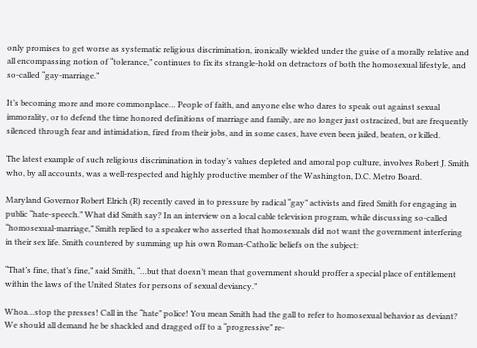only promises to get worse as systematic religious discrimination, ironically wielded under the guise of a morally relative and all encompassing notion of “tolerance,” continues to fix its strangle-hold on detractors of both the homosexual lifestyle, and so-called “gay-marriage.”

It’s becoming more and more commonplace… People of faith, and anyone else who dares to speak out against sexual immorality, or to defend the time honored definitions of marriage and family, are no longer just ostracized, but are frequently silenced through fear and intimidation, fired from their jobs, and in some cases, have even been jailed, beaten, or killed.

The latest example of such religious discrimination in today’s values depleted and amoral pop culture, involves Robert J. Smith who, by all accounts, was a well-respected and highly productive member of the Washington, D.C. Metro Board.

Maryland Governor Robert Elrich (R) recently caved in to pressure by radical “gay” activists and fired Smith for engaging in public “hate-speech.” What did Smith say? In an interview on a local cable television program, while discussing so-called “homosexual-marriage,” Smith replied to a speaker who asserted that homosexuals did not want the government interfering in their sex life. Smith countered by summing up his own Roman-Catholic beliefs on the subject:

“That’s fine, that’s fine,” said Smith, “…but that doesn’t mean that government should proffer a special place of entitlement within the laws of the United States for persons of sexual deviancy.”

Whoa…stop the presses! Call in the “hate” police! You mean Smith had the gall to refer to homosexual behavior as deviant? We should all demand he be shackled and dragged off to a “progressive” re-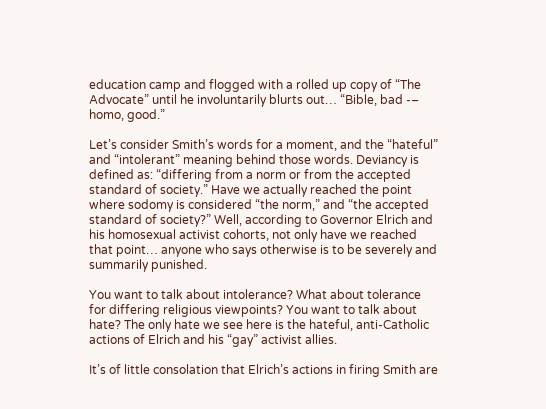education camp and flogged with a rolled up copy of “The Advocate” until he involuntarily blurts out… “Bible, bad -– homo, good.”

Let’s consider Smith’s words for a moment, and the “hateful” and “intolerant” meaning behind those words. Deviancy is defined as: “differing from a norm or from the accepted standard of society.” Have we actually reached the point where sodomy is considered “the norm,” and “the accepted standard of society?” Well, according to Governor Elrich and his homosexual activist cohorts, not only have we reached that point… anyone who says otherwise is to be severely and summarily punished.

You want to talk about intolerance? What about tolerance for differing religious viewpoints? You want to talk about hate? The only hate we see here is the hateful, anti-Catholic actions of Elrich and his “gay” activist allies.

It’s of little consolation that Elrich’s actions in firing Smith are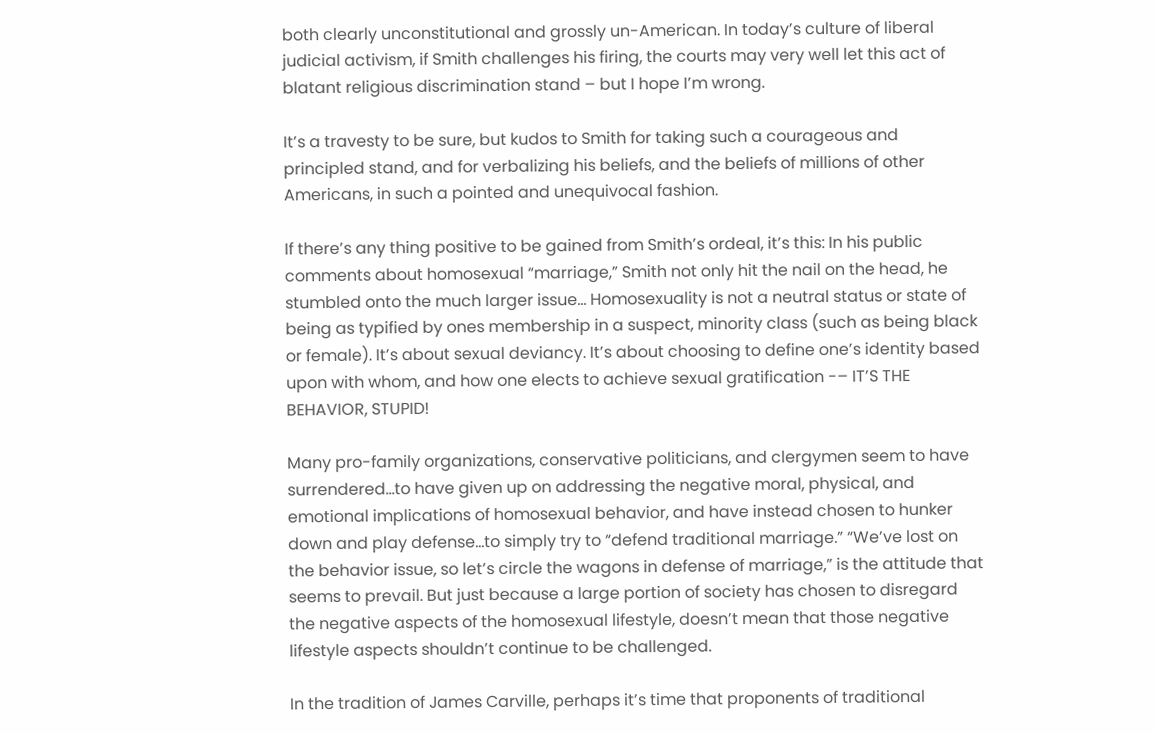both clearly unconstitutional and grossly un-American. In today’s culture of liberal judicial activism, if Smith challenges his firing, the courts may very well let this act of blatant religious discrimination stand – but I hope I’m wrong.

It’s a travesty to be sure, but kudos to Smith for taking such a courageous and principled stand, and for verbalizing his beliefs, and the beliefs of millions of other Americans, in such a pointed and unequivocal fashion.

If there’s any thing positive to be gained from Smith’s ordeal, it’s this: In his public comments about homosexual “marriage,” Smith not only hit the nail on the head, he stumbled onto the much larger issue… Homosexuality is not a neutral status or state of being as typified by ones membership in a suspect, minority class (such as being black or female). It’s about sexual deviancy. It’s about choosing to define one’s identity based upon with whom, and how one elects to achieve sexual gratification -– IT’S THE BEHAVIOR, STUPID!

Many pro-family organizations, conservative politicians, and clergymen seem to have surrendered…to have given up on addressing the negative moral, physical, and emotional implications of homosexual behavior, and have instead chosen to hunker down and play defense…to simply try to “defend traditional marriage.” “We’ve lost on the behavior issue, so let’s circle the wagons in defense of marriage,” is the attitude that seems to prevail. But just because a large portion of society has chosen to disregard the negative aspects of the homosexual lifestyle, doesn’t mean that those negative lifestyle aspects shouldn’t continue to be challenged.

In the tradition of James Carville, perhaps it’s time that proponents of traditional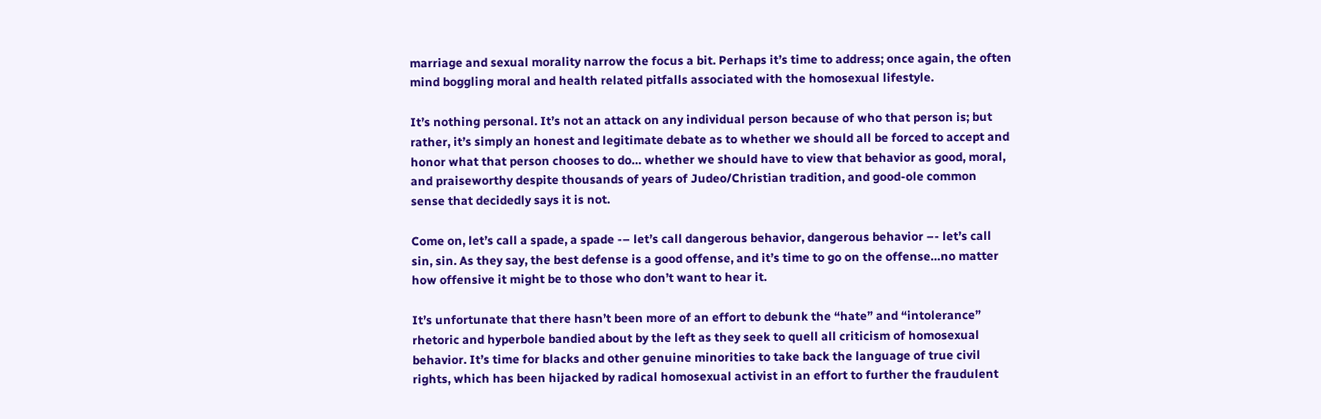marriage and sexual morality narrow the focus a bit. Perhaps it’s time to address; once again, the often mind boggling moral and health related pitfalls associated with the homosexual lifestyle.

It’s nothing personal. It’s not an attack on any individual person because of who that person is; but rather, it’s simply an honest and legitimate debate as to whether we should all be forced to accept and honor what that person chooses to do… whether we should have to view that behavior as good, moral, and praiseworthy despite thousands of years of Judeo/Christian tradition, and good-ole common sense that decidedly says it is not.

Come on, let’s call a spade, a spade -– let’s call dangerous behavior, dangerous behavior –- let’s call sin, sin. As they say, the best defense is a good offense, and it’s time to go on the offense…no matter how offensive it might be to those who don’t want to hear it.

It’s unfortunate that there hasn’t been more of an effort to debunk the “hate” and “intolerance” rhetoric and hyperbole bandied about by the left as they seek to quell all criticism of homosexual behavior. It’s time for blacks and other genuine minorities to take back the language of true civil rights, which has been hijacked by radical homosexual activist in an effort to further the fraudulent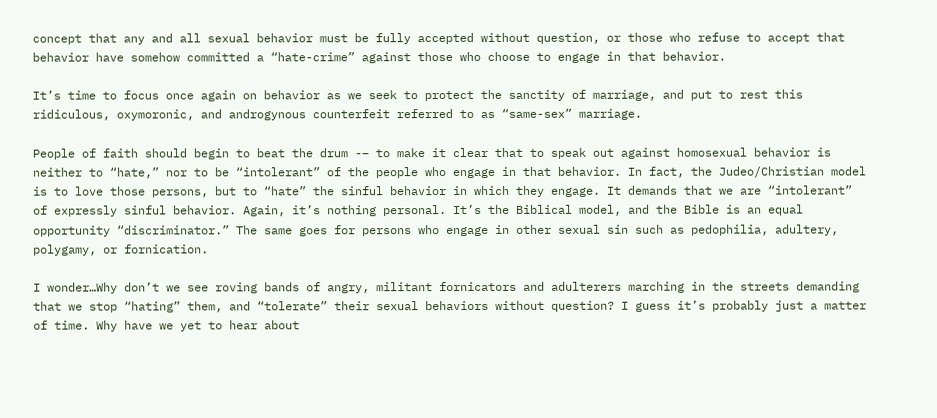concept that any and all sexual behavior must be fully accepted without question, or those who refuse to accept that behavior have somehow committed a “hate-crime” against those who choose to engage in that behavior.

It’s time to focus once again on behavior as we seek to protect the sanctity of marriage, and put to rest this ridiculous, oxymoronic, and androgynous counterfeit referred to as “same-sex” marriage.

People of faith should begin to beat the drum -– to make it clear that to speak out against homosexual behavior is neither to “hate,” nor to be “intolerant” of the people who engage in that behavior. In fact, the Judeo/Christian model is to love those persons, but to “hate” the sinful behavior in which they engage. It demands that we are “intolerant” of expressly sinful behavior. Again, it’s nothing personal. It’s the Biblical model, and the Bible is an equal opportunity “discriminator.” The same goes for persons who engage in other sexual sin such as pedophilia, adultery, polygamy, or fornication.

I wonder…Why don’t we see roving bands of angry, militant fornicators and adulterers marching in the streets demanding that we stop “hating” them, and “tolerate” their sexual behaviors without question? I guess it’s probably just a matter of time. Why have we yet to hear about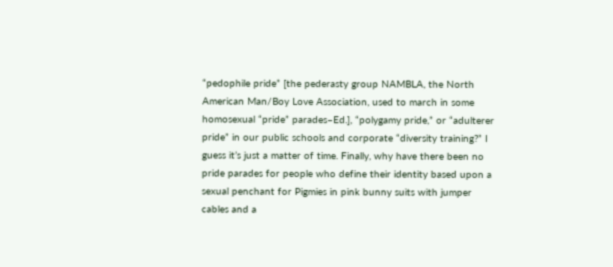“pedophile pride” [the pederasty group NAMBLA, the North American Man/Boy Love Association, used to march in some homosexual “pride” parades–Ed.], “polygamy pride,” or “adulterer pride” in our public schools and corporate “diversity training?” I guess it’s just a matter of time. Finally, why have there been no pride parades for people who define their identity based upon a sexual penchant for Pigmies in pink bunny suits with jumper cables and a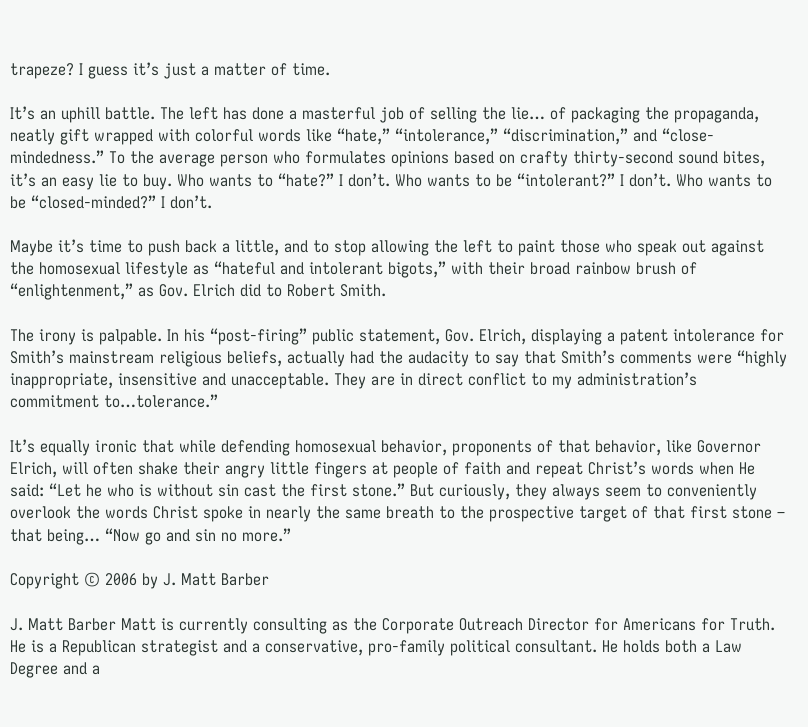trapeze? I guess it’s just a matter of time.

It’s an uphill battle. The left has done a masterful job of selling the lie… of packaging the propaganda, neatly gift wrapped with colorful words like “hate,” “intolerance,” “discrimination,” and “close-mindedness.” To the average person who formulates opinions based on crafty thirty-second sound bites, it’s an easy lie to buy. Who wants to “hate?” I don’t. Who wants to be “intolerant?” I don’t. Who wants to be “closed-minded?” I don’t.

Maybe it’s time to push back a little, and to stop allowing the left to paint those who speak out against the homosexual lifestyle as “hateful and intolerant bigots,” with their broad rainbow brush of “enlightenment,” as Gov. Elrich did to Robert Smith.

The irony is palpable. In his “post-firing” public statement, Gov. Elrich, displaying a patent intolerance for Smith’s mainstream religious beliefs, actually had the audacity to say that Smith’s comments were “highly inappropriate, insensitive and unacceptable. They are in direct conflict to my administration’s commitment to…tolerance.”

It’s equally ironic that while defending homosexual behavior, proponents of that behavior, like Governor Elrich, will often shake their angry little fingers at people of faith and repeat Christ’s words when He said: “Let he who is without sin cast the first stone.” But curiously, they always seem to conveniently overlook the words Christ spoke in nearly the same breath to the prospective target of that first stone – that being… “Now go and sin no more.”

Copyright © 2006 by J. Matt Barber

J. Matt Barber Matt is currently consulting as the Corporate Outreach Director for Americans for Truth. He is a Republican strategist and a conservative, pro-family political consultant. He holds both a Law Degree and a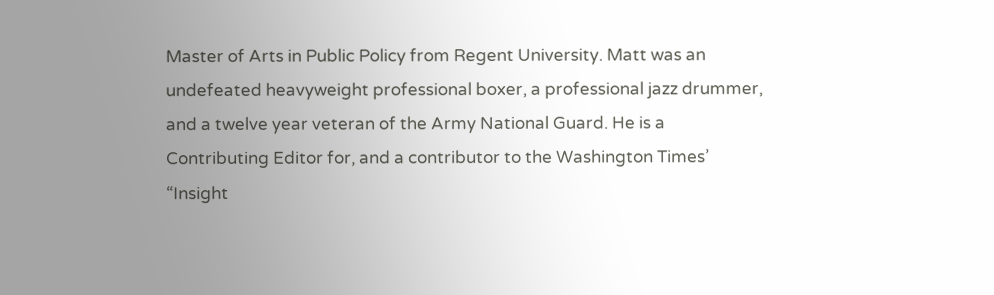Master of Arts in Public Policy from Regent University. Matt was an undefeated heavyweight professional boxer, a professional jazz drummer, and a twelve year veteran of the Army National Guard. He is a Contributing Editor for, and a contributor to the Washington Times’ “Insight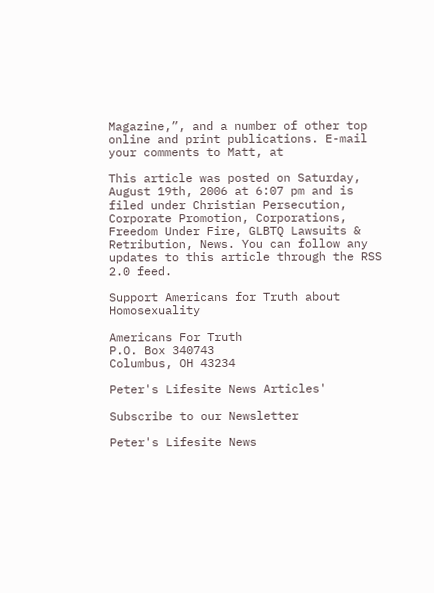Magazine,”, and a number of other top online and print publications. E-mail your comments to Matt, at

This article was posted on Saturday, August 19th, 2006 at 6:07 pm and is filed under Christian Persecution, Corporate Promotion, Corporations, Freedom Under Fire, GLBTQ Lawsuits & Retribution, News. You can follow any updates to this article through the RSS 2.0 feed.

Support Americans for Truth about Homosexuality

Americans For Truth
P.O. Box 340743
Columbus, OH 43234

Peter's Lifesite News Articles'

Subscribe to our Newsletter

Peter's Lifesite News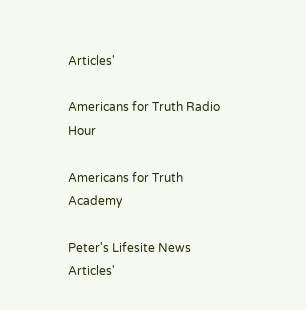Articles'

Americans for Truth Radio Hour

Americans for Truth Academy

Peter's Lifesite News Articles'